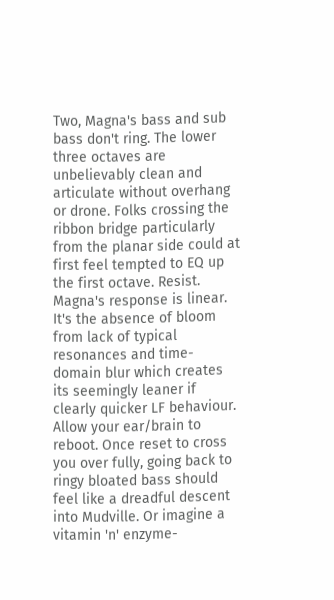Two, Magna's bass and sub bass don't ring. The lower three octaves are unbelievably clean and articulate without overhang or drone. Folks crossing the ribbon bridge particularly from the planar side could at first feel tempted to EQ up the first octave. Resist. Magna's response is linear. It's the absence of bloom from lack of typical resonances and time-domain blur which creates its seemingly leaner if clearly quicker LF behaviour. Allow your ear/brain to reboot. Once reset to cross you over fully, going back to ringy bloated bass should feel like a dreadful descent into Mudville. Or imagine a vitamin 'n' enzyme-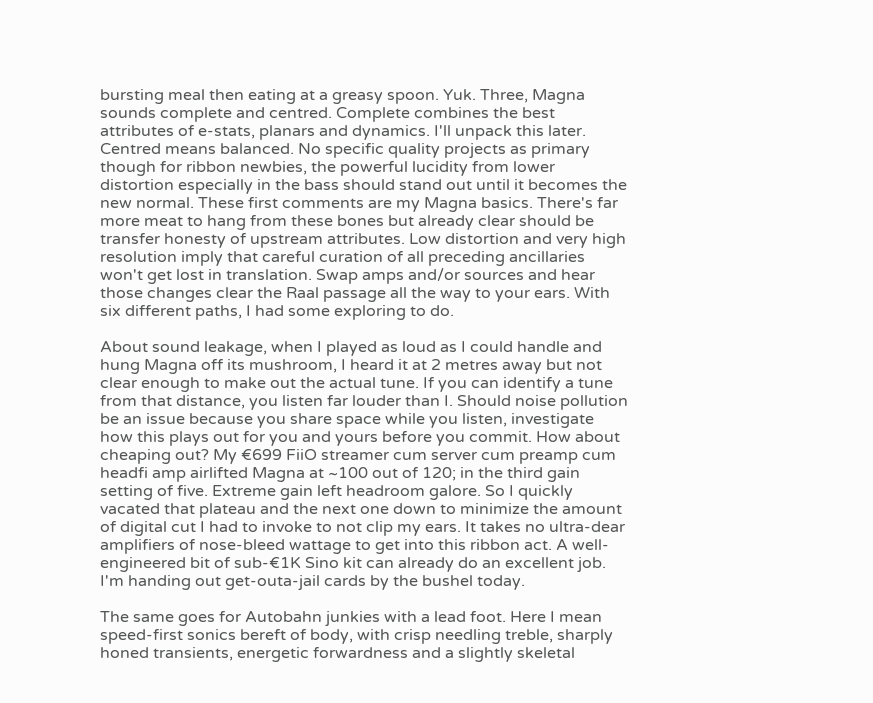bursting meal then eating at a greasy spoon. Yuk. Three, Magna sounds complete and centred. Complete combines the best attributes of e-stats, planars and dynamics. I'll unpack this later. Centred means balanced. No specific quality projects as primary though for ribbon newbies, the powerful lucidity from lower distortion especially in the bass should stand out until it becomes the new normal. These first comments are my Magna basics. There's far more meat to hang from these bones but already clear should be transfer honesty of upstream attributes. Low distortion and very high resolution imply that careful curation of all preceding ancillaries won't get lost in translation. Swap amps and/or sources and hear those changes clear the Raal passage all the way to your ears. With six different paths, I had some exploring to do.

About sound leakage, when I played as loud as I could handle and hung Magna off its mushroom, I heard it at 2 metres away but not clear enough to make out the actual tune. If you can identify a tune from that distance, you listen far louder than I. Should noise pollution be an issue because you share space while you listen, investigate how this plays out for you and yours before you commit. How about cheaping out? My €699 FiiO streamer cum server cum preamp cum headfi amp airlifted Magna at ~100 out of 120; in the third gain setting of five. Extreme gain left headroom galore. So I quickly vacated that plateau and the next one down to minimize the amount of digital cut I had to invoke to not clip my ears. It takes no ultra-dear amplifiers of nose-bleed wattage to get into this ribbon act. A well-engineered bit of sub-€1K Sino kit can already do an excellent job. I'm handing out get-outa-jail cards by the bushel today.

The same goes for Autobahn junkies with a lead foot. Here I mean speed-first sonics bereft of body, with crisp needling treble, sharply honed transients, energetic forwardness and a slightly skeletal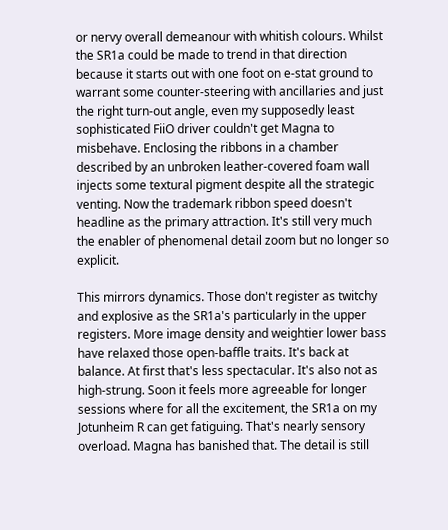or nervy overall demeanour with whitish colours. Whilst the SR1a could be made to trend in that direction because it starts out with one foot on e-stat ground to warrant some counter-steering with ancillaries and just the right turn-out angle, even my supposedly least sophisticated FiiO driver couldn't get Magna to misbehave. Enclosing the ribbons in a chamber described by an unbroken leather-covered foam wall injects some textural pigment despite all the strategic venting. Now the trademark ribbon speed doesn't headline as the primary attraction. It's still very much the enabler of phenomenal detail zoom but no longer so explicit.

This mirrors dynamics. Those don't register as twitchy and explosive as the SR1a's particularly in the upper registers. More image density and weightier lower bass have relaxed those open-baffle traits. It's back at balance. At first that's less spectacular. It's also not as high-strung. Soon it feels more agreeable for longer sessions where for all the excitement, the SR1a on my Jotunheim R can get fatiguing. That's nearly sensory overload. Magna has banished that. The detail is still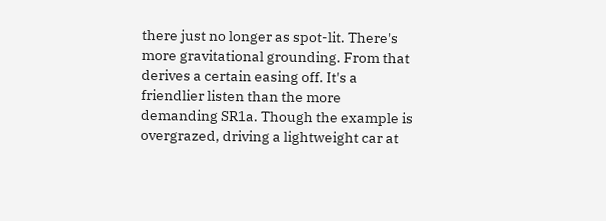there just no longer as spot-lit. There's more gravitational grounding. From that derives a certain easing off. It's a friendlier listen than the more demanding SR1a. Though the example is overgrazed, driving a lightweight car at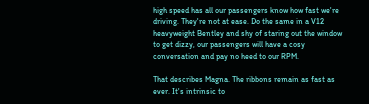high speed has all our passengers know how fast we're driving. They're not at ease. Do the same in a V12 heavyweight Bentley and shy of staring out the window to get dizzy, our passengers will have a cosy conversation and pay no heed to our RPM.

That describes Magna. The ribbons remain as fast as ever. It's intrinsic to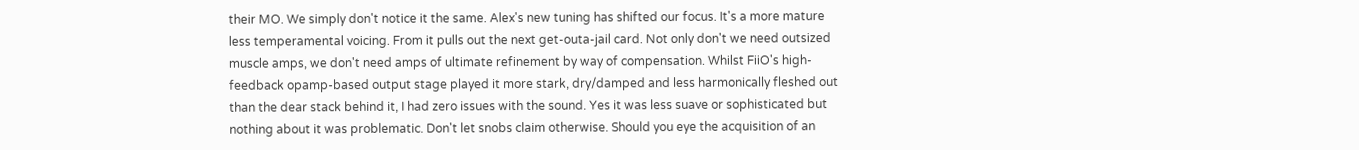their MO. We simply don't notice it the same. Alex's new tuning has shifted our focus. It's a more mature less temperamental voicing. From it pulls out the next get-outa-jail card. Not only don't we need outsized muscle amps, we don't need amps of ultimate refinement by way of compensation. Whilst FiiO's high-feedback opamp-based output stage played it more stark, dry/damped and less harmonically fleshed out than the dear stack behind it, I had zero issues with the sound. Yes it was less suave or sophisticated but nothing about it was problematic. Don't let snobs claim otherwise. Should you eye the acquisition of an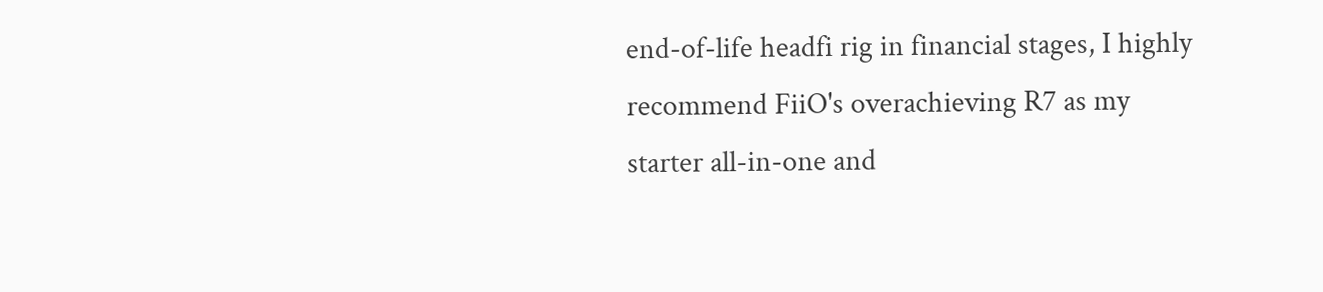end-of-life headfi rig in financial stages, I highly recommend FiiO's overachieving R7 as my starter all-in-one and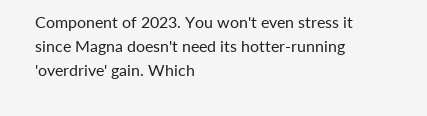Component of 2023. You won't even stress it since Magna doesn't need its hotter-running 'overdrive' gain. Which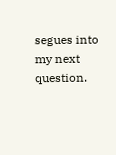segues into my next question.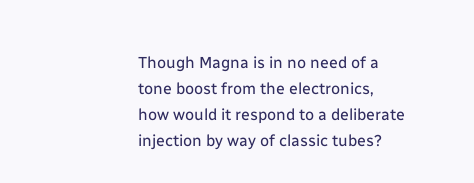Though Magna is in no need of a tone boost from the electronics, how would it respond to a deliberate injection by way of classic tubes?